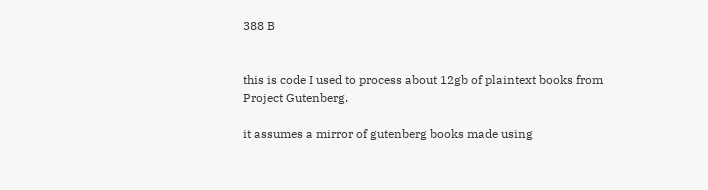388 B


this is code I used to process about 12gb of plaintext books from Project Gutenberg.

it assumes a mirror of gutenberg books made using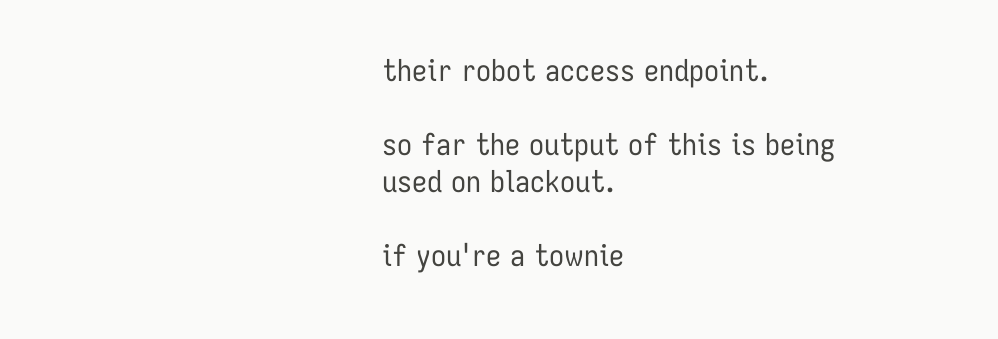their robot access endpoint.

so far the output of this is being used on blackout.

if you're a townie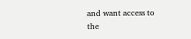and want access to the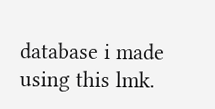database i made using this lmk.